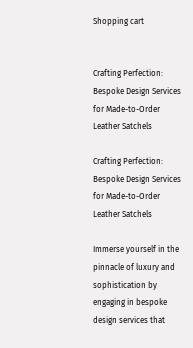Shopping cart


Crafting Perfection: Bespoke Design Services for Made-to-Order Leather Satchels

Crafting Perfection: Bespoke Design Services for Made-to-Order Leather Satchels

Immerse yourself in the pinnacle of luxury and sophistication by engaging in bespoke design services that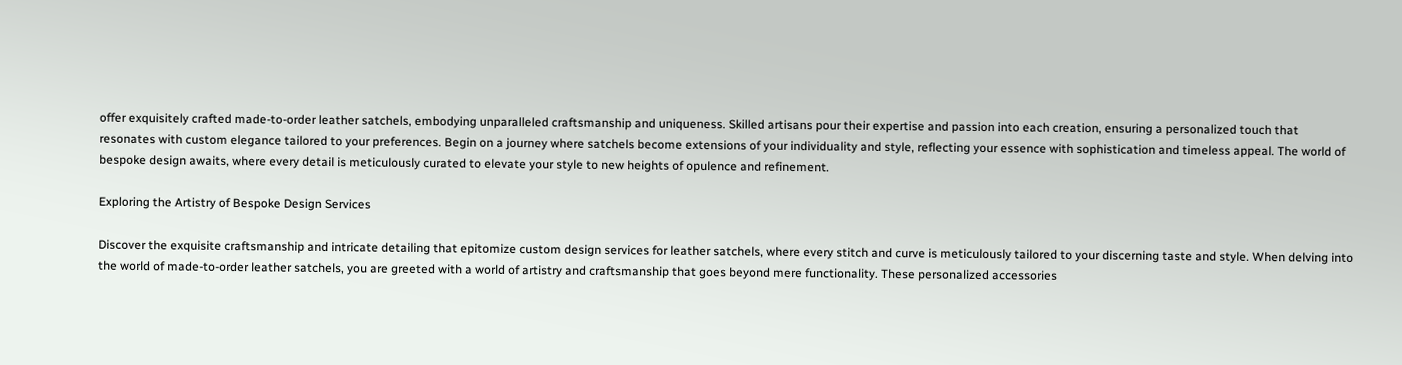offer exquisitely crafted made-to-order leather satchels, embodying unparalleled craftsmanship and uniqueness. Skilled artisans pour their expertise and passion into each creation, ensuring a personalized touch that resonates with custom elegance tailored to your preferences. Begin on a journey where satchels become extensions of your individuality and style, reflecting your essence with sophistication and timeless appeal. The world of bespoke design awaits, where every detail is meticulously curated to elevate your style to new heights of opulence and refinement.

Exploring the Artistry of Bespoke Design Services

Discover the exquisite craftsmanship and intricate detailing that epitomize custom design services for leather satchels, where every stitch and curve is meticulously tailored to your discerning taste and style. When delving into the world of made-to-order leather satchels, you are greeted with a world of artistry and craftsmanship that goes beyond mere functionality. These personalized accessories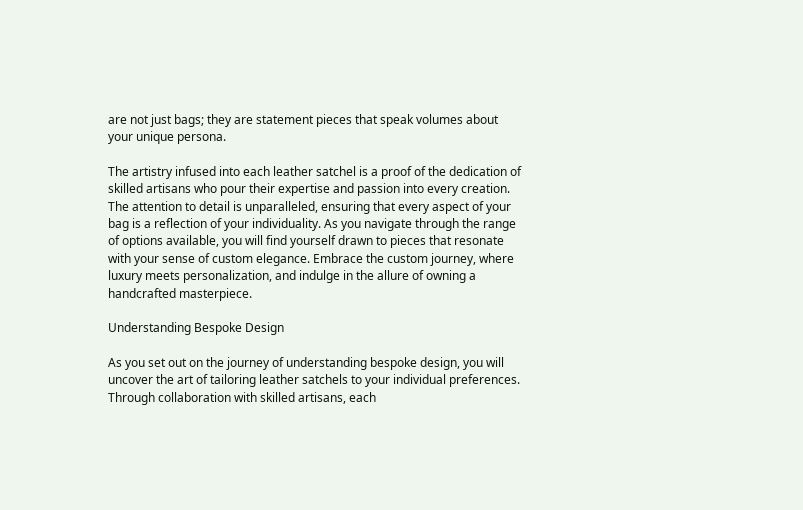are not just bags; they are statement pieces that speak volumes about your unique persona.

The artistry infused into each leather satchel is a proof of the dedication of skilled artisans who pour their expertise and passion into every creation. The attention to detail is unparalleled, ensuring that every aspect of your bag is a reflection of your individuality. As you navigate through the range of options available, you will find yourself drawn to pieces that resonate with your sense of custom elegance. Embrace the custom journey, where luxury meets personalization, and indulge in the allure of owning a handcrafted masterpiece.

Understanding Bespoke Design

As you set out on the journey of understanding bespoke design, you will uncover the art of tailoring leather satchels to your individual preferences. Through collaboration with skilled artisans, each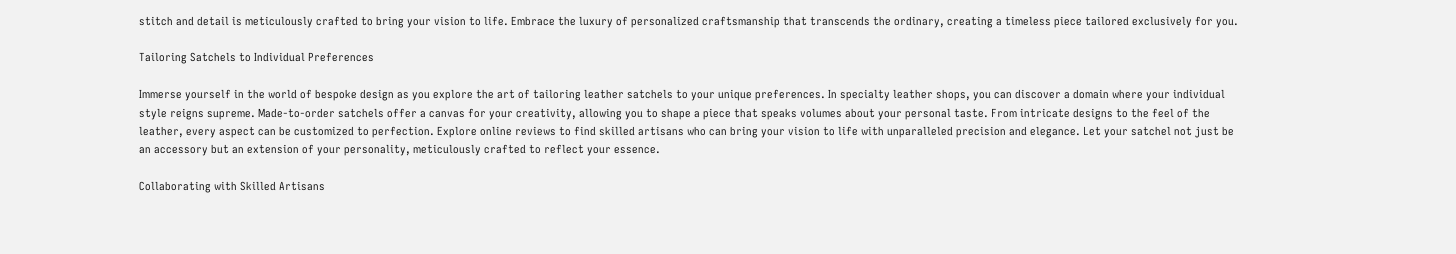stitch and detail is meticulously crafted to bring your vision to life. Embrace the luxury of personalized craftsmanship that transcends the ordinary, creating a timeless piece tailored exclusively for you.

Tailoring Satchels to Individual Preferences

Immerse yourself in the world of bespoke design as you explore the art of tailoring leather satchels to your unique preferences. In specialty leather shops, you can discover a domain where your individual style reigns supreme. Made-to-order satchels offer a canvas for your creativity, allowing you to shape a piece that speaks volumes about your personal taste. From intricate designs to the feel of the leather, every aspect can be customized to perfection. Explore online reviews to find skilled artisans who can bring your vision to life with unparalleled precision and elegance. Let your satchel not just be an accessory but an extension of your personality, meticulously crafted to reflect your essence.

Collaborating with Skilled Artisans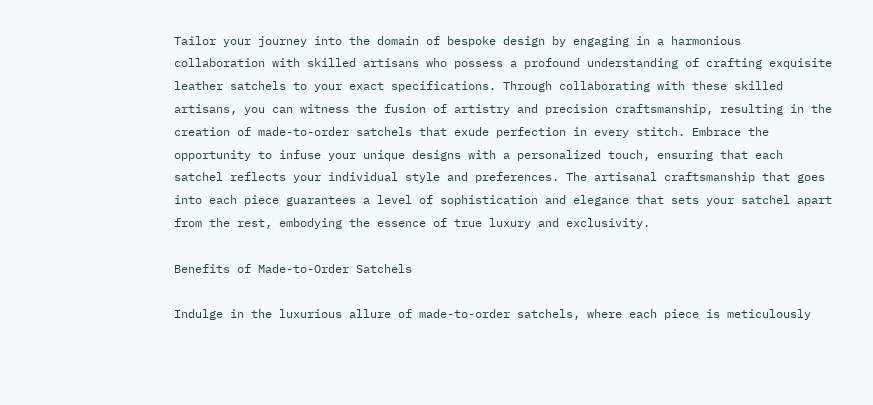Tailor your journey into the domain of bespoke design by engaging in a harmonious collaboration with skilled artisans who possess a profound understanding of crafting exquisite leather satchels to your exact specifications. Through collaborating with these skilled artisans, you can witness the fusion of artistry and precision craftsmanship, resulting in the creation of made-to-order satchels that exude perfection in every stitch. Embrace the opportunity to infuse your unique designs with a personalized touch, ensuring that each satchel reflects your individual style and preferences. The artisanal craftsmanship that goes into each piece guarantees a level of sophistication and elegance that sets your satchel apart from the rest, embodying the essence of true luxury and exclusivity.

Benefits of Made-to-Order Satchels

Indulge in the luxurious allure of made-to-order satchels, where each piece is meticulously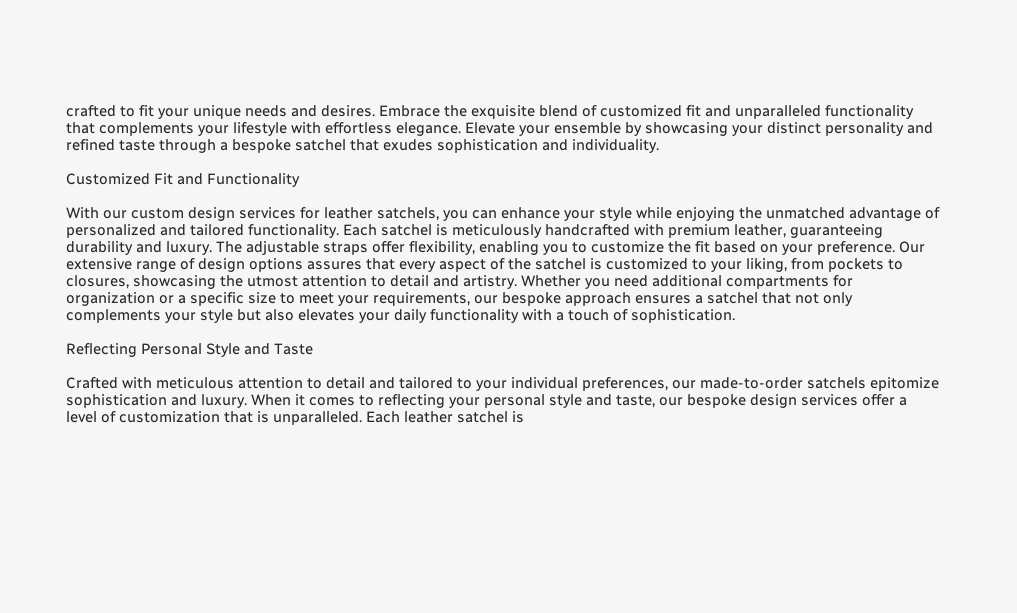crafted to fit your unique needs and desires. Embrace the exquisite blend of customized fit and unparalleled functionality that complements your lifestyle with effortless elegance. Elevate your ensemble by showcasing your distinct personality and refined taste through a bespoke satchel that exudes sophistication and individuality.

Customized Fit and Functionality

With our custom design services for leather satchels, you can enhance your style while enjoying the unmatched advantage of personalized and tailored functionality. Each satchel is meticulously handcrafted with premium leather, guaranteeing durability and luxury. The adjustable straps offer flexibility, enabling you to customize the fit based on your preference. Our extensive range of design options assures that every aspect of the satchel is customized to your liking, from pockets to closures, showcasing the utmost attention to detail and artistry. Whether you need additional compartments for organization or a specific size to meet your requirements, our bespoke approach ensures a satchel that not only complements your style but also elevates your daily functionality with a touch of sophistication.

Reflecting Personal Style and Taste

Crafted with meticulous attention to detail and tailored to your individual preferences, our made-to-order satchels epitomize sophistication and luxury. When it comes to reflecting your personal style and taste, our bespoke design services offer a level of customization that is unparalleled. Each leather satchel is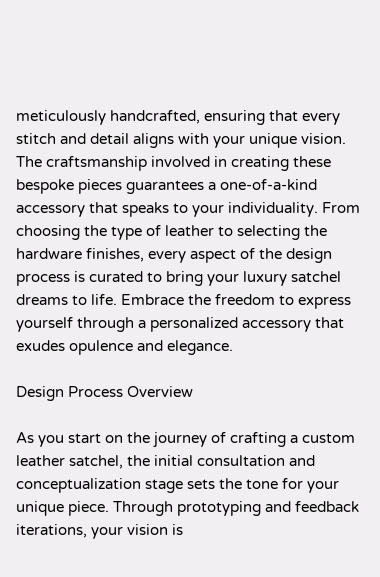meticulously handcrafted, ensuring that every stitch and detail aligns with your unique vision. The craftsmanship involved in creating these bespoke pieces guarantees a one-of-a-kind accessory that speaks to your individuality. From choosing the type of leather to selecting the hardware finishes, every aspect of the design process is curated to bring your luxury satchel dreams to life. Embrace the freedom to express yourself through a personalized accessory that exudes opulence and elegance.

Design Process Overview

As you start on the journey of crafting a custom leather satchel, the initial consultation and conceptualization stage sets the tone for your unique piece. Through prototyping and feedback iterations, your vision is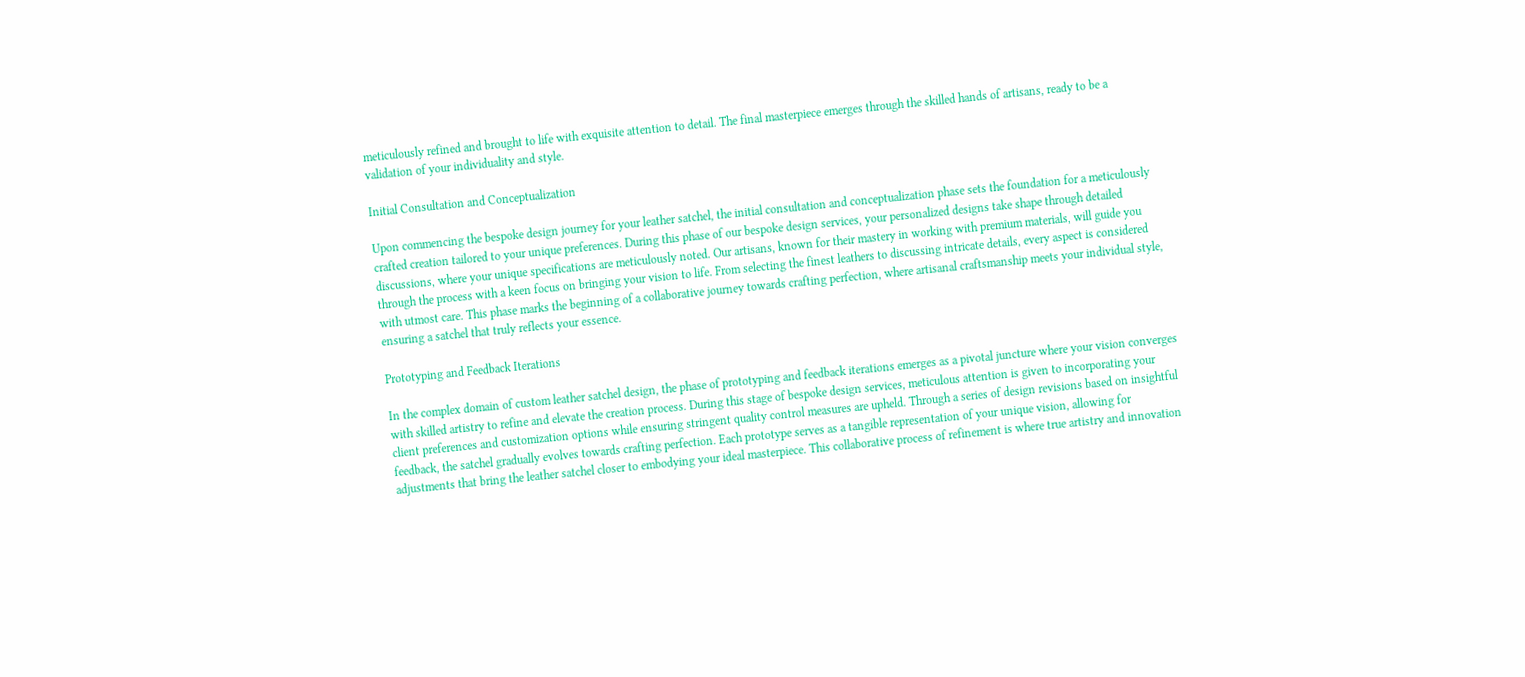meticulously refined and brought to life with exquisite attention to detail. The final masterpiece emerges through the skilled hands of artisans, ready to be a validation of your individuality and style.

Initial Consultation and Conceptualization

Upon commencing the bespoke design journey for your leather satchel, the initial consultation and conceptualization phase sets the foundation for a meticulously crafted creation tailored to your unique preferences. During this phase of our bespoke design services, your personalized designs take shape through detailed discussions, where your unique specifications are meticulously noted. Our artisans, known for their mastery in working with premium materials, will guide you through the process with a keen focus on bringing your vision to life. From selecting the finest leathers to discussing intricate details, every aspect is considered with utmost care. This phase marks the beginning of a collaborative journey towards crafting perfection, where artisanal craftsmanship meets your individual style, ensuring a satchel that truly reflects your essence.

Prototyping and Feedback Iterations

In the complex domain of custom leather satchel design, the phase of prototyping and feedback iterations emerges as a pivotal juncture where your vision converges with skilled artistry to refine and elevate the creation process. During this stage of bespoke design services, meticulous attention is given to incorporating your client preferences and customization options while ensuring stringent quality control measures are upheld. Through a series of design revisions based on insightful feedback, the satchel gradually evolves towards crafting perfection. Each prototype serves as a tangible representation of your unique vision, allowing for adjustments that bring the leather satchel closer to embodying your ideal masterpiece. This collaborative process of refinement is where true artistry and innovation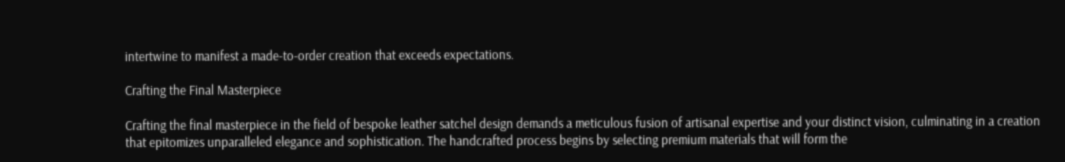intertwine to manifest a made-to-order creation that exceeds expectations.

Crafting the Final Masterpiece

Crafting the final masterpiece in the field of bespoke leather satchel design demands a meticulous fusion of artisanal expertise and your distinct vision, culminating in a creation that epitomizes unparalleled elegance and sophistication. The handcrafted process begins by selecting premium materials that will form the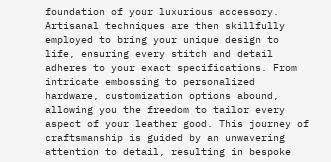foundation of your luxurious accessory. Artisanal techniques are then skillfully employed to bring your unique design to life, ensuring every stitch and detail adheres to your exact specifications. From intricate embossing to personalized hardware, customization options abound, allowing you the freedom to tailor every aspect of your leather good. This journey of craftsmanship is guided by an unwavering attention to detail, resulting in bespoke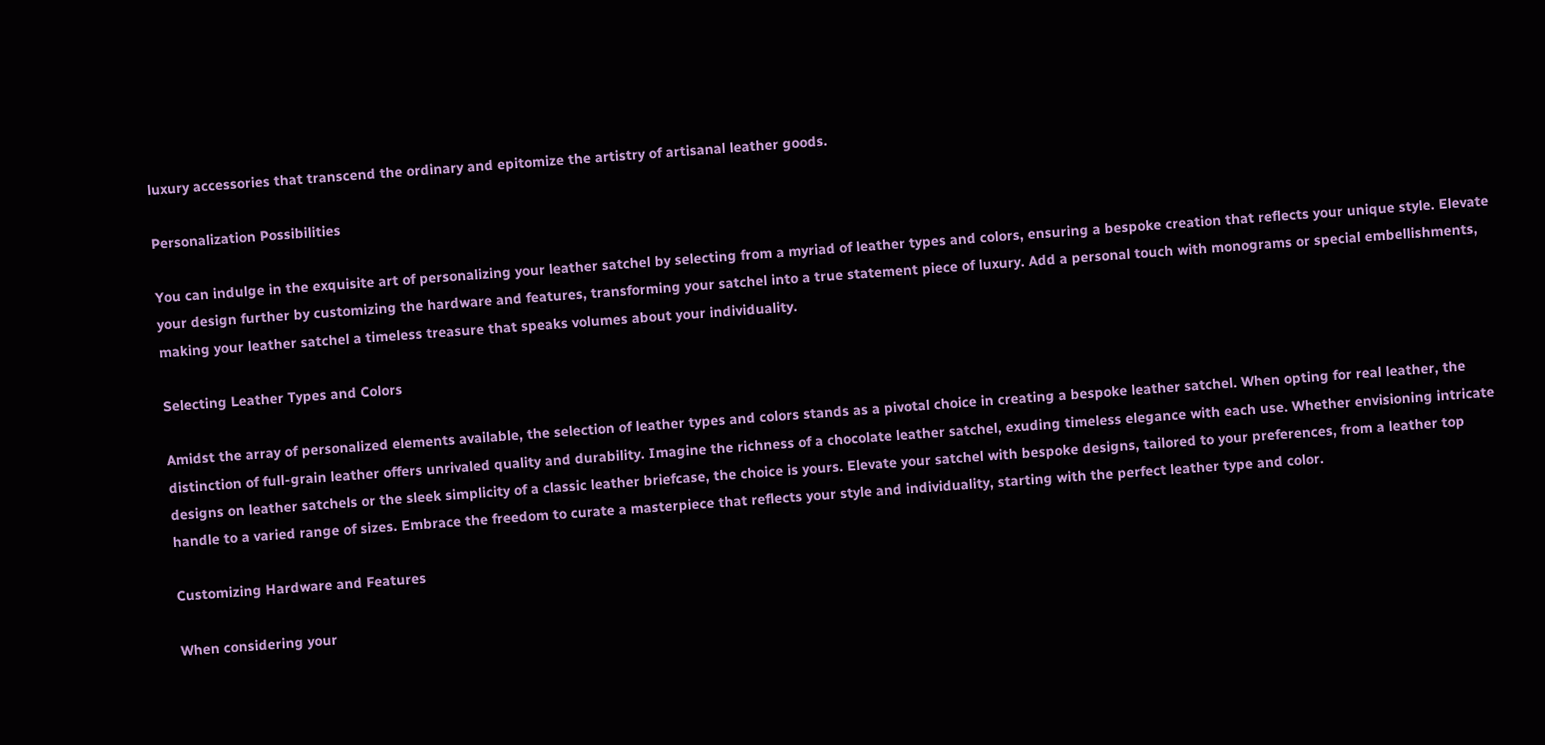luxury accessories that transcend the ordinary and epitomize the artistry of artisanal leather goods.

Personalization Possibilities

You can indulge in the exquisite art of personalizing your leather satchel by selecting from a myriad of leather types and colors, ensuring a bespoke creation that reflects your unique style. Elevate your design further by customizing the hardware and features, transforming your satchel into a true statement piece of luxury. Add a personal touch with monograms or special embellishments, making your leather satchel a timeless treasure that speaks volumes about your individuality.

Selecting Leather Types and Colors

Amidst the array of personalized elements available, the selection of leather types and colors stands as a pivotal choice in creating a bespoke leather satchel. When opting for real leather, the distinction of full-grain leather offers unrivaled quality and durability. Imagine the richness of a chocolate leather satchel, exuding timeless elegance with each use. Whether envisioning intricate designs on leather satchels or the sleek simplicity of a classic leather briefcase, the choice is yours. Elevate your satchel with bespoke designs, tailored to your preferences, from a leather top handle to a varied range of sizes. Embrace the freedom to curate a masterpiece that reflects your style and individuality, starting with the perfect leather type and color.

Customizing Hardware and Features

When considering your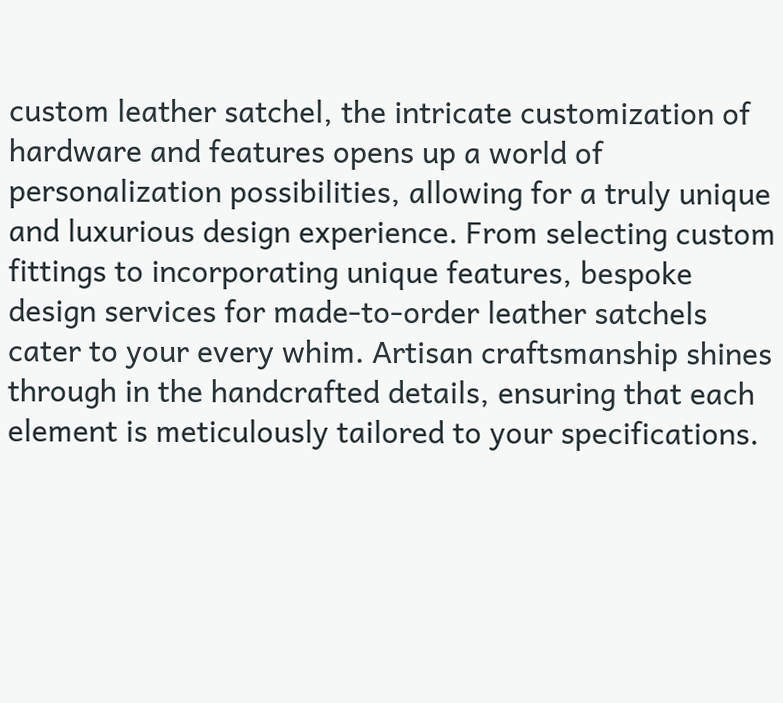custom leather satchel, the intricate customization of hardware and features opens up a world of personalization possibilities, allowing for a truly unique and luxurious design experience. From selecting custom fittings to incorporating unique features, bespoke design services for made-to-order leather satchels cater to your every whim. Artisan craftsmanship shines through in the handcrafted details, ensuring that each element is meticulously tailored to your specifications.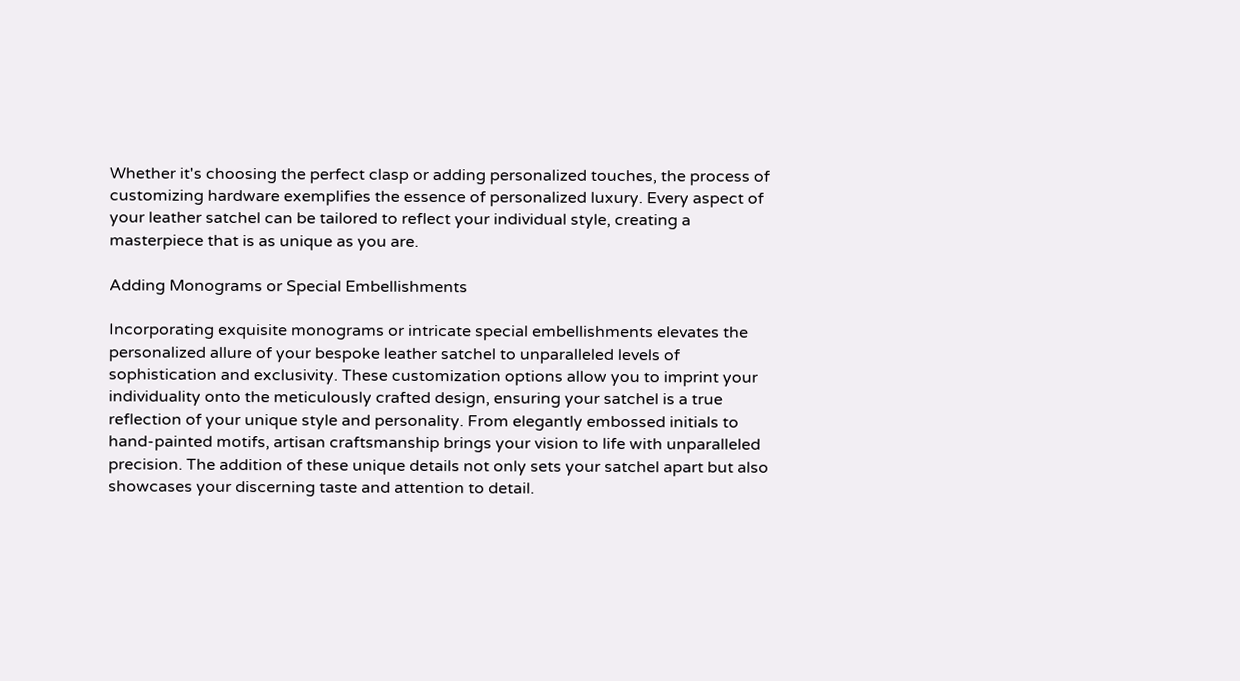Whether it's choosing the perfect clasp or adding personalized touches, the process of customizing hardware exemplifies the essence of personalized luxury. Every aspect of your leather satchel can be tailored to reflect your individual style, creating a masterpiece that is as unique as you are.

Adding Monograms or Special Embellishments

Incorporating exquisite monograms or intricate special embellishments elevates the personalized allure of your bespoke leather satchel to unparalleled levels of sophistication and exclusivity. These customization options allow you to imprint your individuality onto the meticulously crafted design, ensuring your satchel is a true reflection of your unique style and personality. From elegantly embossed initials to hand-painted motifs, artisan craftsmanship brings your vision to life with unparalleled precision. The addition of these unique details not only sets your satchel apart but also showcases your discerning taste and attention to detail.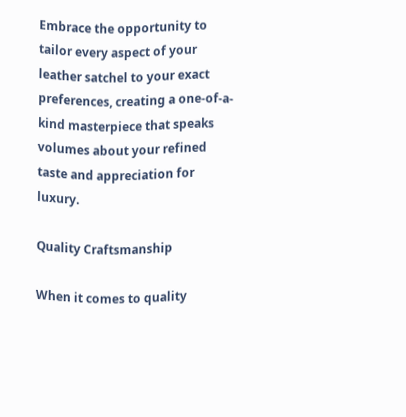Embrace the opportunity to tailor every aspect of your leather satchel to your exact preferences, creating a one-of-a-kind masterpiece that speaks volumes about your refined taste and appreciation for luxury.

Quality Craftsmanship

When it comes to quality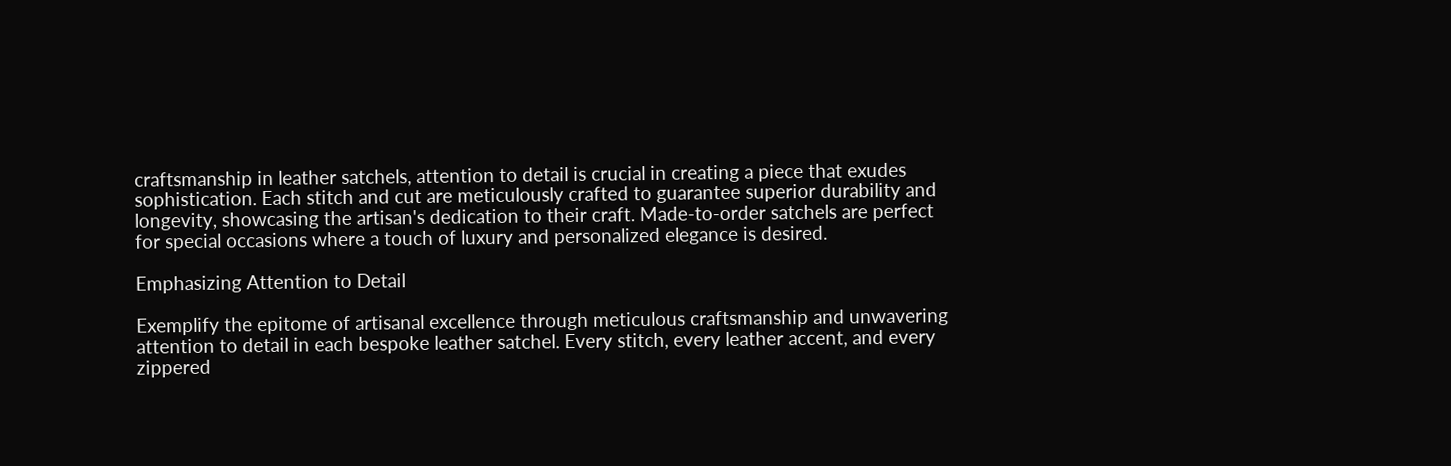craftsmanship in leather satchels, attention to detail is crucial in creating a piece that exudes sophistication. Each stitch and cut are meticulously crafted to guarantee superior durability and longevity, showcasing the artisan's dedication to their craft. Made-to-order satchels are perfect for special occasions where a touch of luxury and personalized elegance is desired.

Emphasizing Attention to Detail

Exemplify the epitome of artisanal excellence through meticulous craftsmanship and unwavering attention to detail in each bespoke leather satchel. Every stitch, every leather accent, and every zippered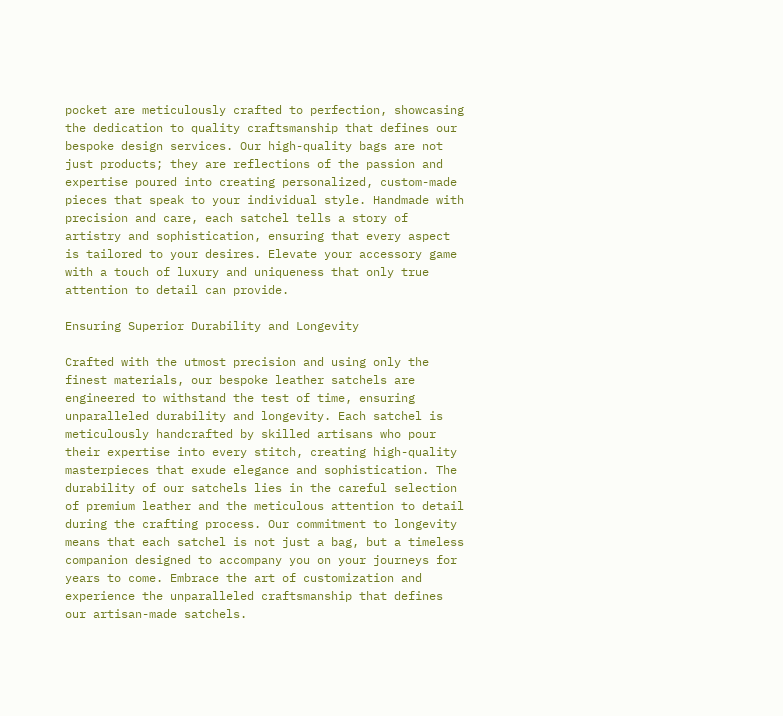pocket are meticulously crafted to perfection, showcasing the dedication to quality craftsmanship that defines our bespoke design services. Our high-quality bags are not just products; they are reflections of the passion and expertise poured into creating personalized, custom-made pieces that speak to your individual style. Handmade with precision and care, each satchel tells a story of artistry and sophistication, ensuring that every aspect is tailored to your desires. Elevate your accessory game with a touch of luxury and uniqueness that only true attention to detail can provide.

Ensuring Superior Durability and Longevity

Crafted with the utmost precision and using only the finest materials, our bespoke leather satchels are engineered to withstand the test of time, ensuring unparalleled durability and longevity. Each satchel is meticulously handcrafted by skilled artisans who pour their expertise into every stitch, creating high-quality masterpieces that exude elegance and sophistication. The durability of our satchels lies in the careful selection of premium leather and the meticulous attention to detail during the crafting process. Our commitment to longevity means that each satchel is not just a bag, but a timeless companion designed to accompany you on your journeys for years to come. Embrace the art of customization and experience the unparalleled craftsmanship that defines our artisan-made satchels.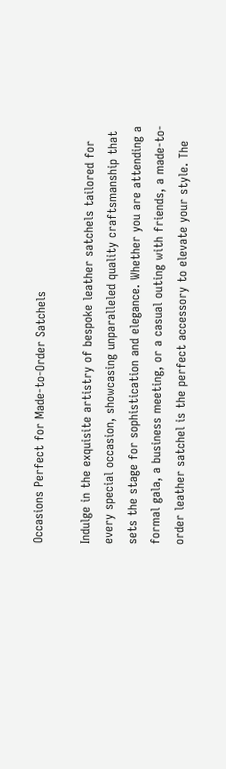Occasions Perfect for Made-to-Order Satchels

Indulge in the exquisite artistry of bespoke leather satchels tailored for every special occasion, showcasing unparalleled quality craftsmanship that sets the stage for sophistication and elegance. Whether you are attending a formal gala, a business meeting, or a casual outing with friends, a made-to-order leather satchel is the perfect accessory to elevate your style. The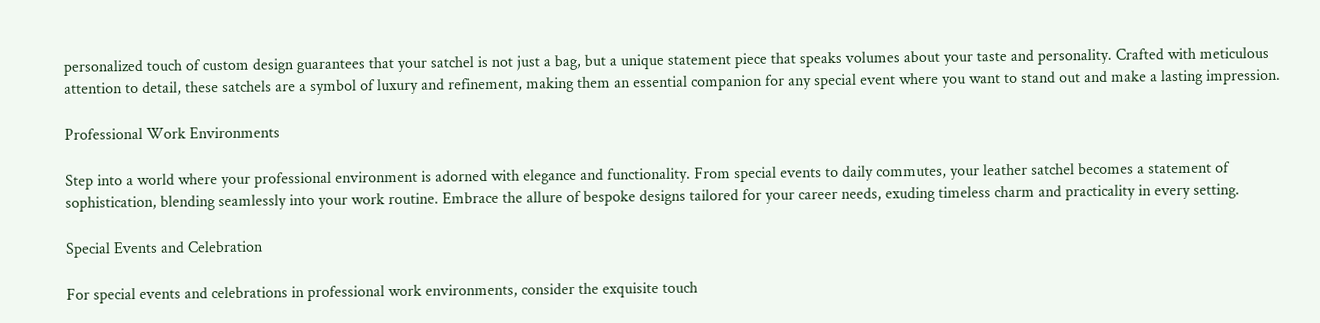personalized touch of custom design guarantees that your satchel is not just a bag, but a unique statement piece that speaks volumes about your taste and personality. Crafted with meticulous attention to detail, these satchels are a symbol of luxury and refinement, making them an essential companion for any special event where you want to stand out and make a lasting impression.

Professional Work Environments

Step into a world where your professional environment is adorned with elegance and functionality. From special events to daily commutes, your leather satchel becomes a statement of sophistication, blending seamlessly into your work routine. Embrace the allure of bespoke designs tailored for your career needs, exuding timeless charm and practicality in every setting.

Special Events and Celebration

For special events and celebrations in professional work environments, consider the exquisite touch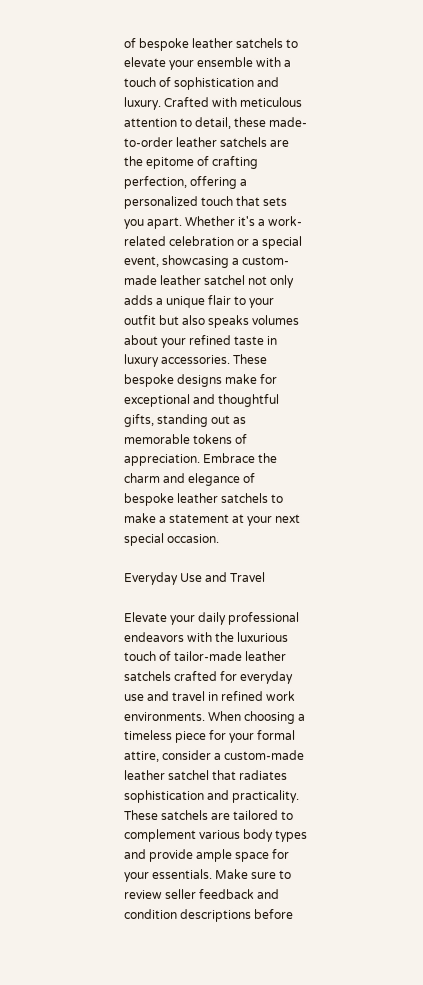of bespoke leather satchels to elevate your ensemble with a touch of sophistication and luxury. Crafted with meticulous attention to detail, these made-to-order leather satchels are the epitome of crafting perfection, offering a personalized touch that sets you apart. Whether it's a work-related celebration or a special event, showcasing a custom-made leather satchel not only adds a unique flair to your outfit but also speaks volumes about your refined taste in luxury accessories. These bespoke designs make for exceptional and thoughtful gifts, standing out as memorable tokens of appreciation. Embrace the charm and elegance of bespoke leather satchels to make a statement at your next special occasion.

Everyday Use and Travel

Elevate your daily professional endeavors with the luxurious touch of tailor-made leather satchels crafted for everyday use and travel in refined work environments. When choosing a timeless piece for your formal attire, consider a custom-made leather satchel that radiates sophistication and practicality. These satchels are tailored to complement various body types and provide ample space for your essentials. Make sure to review seller feedback and condition descriptions before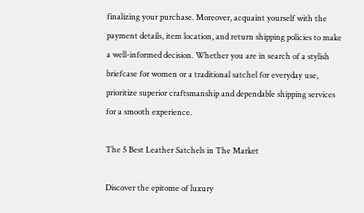finalizing your purchase. Moreover, acquaint yourself with the payment details, item location, and return shipping policies to make a well-informed decision. Whether you are in search of a stylish briefcase for women or a traditional satchel for everyday use, prioritize superior craftsmanship and dependable shipping services for a smooth experience.

The 5 Best Leather Satchels in The Market

Discover the epitome of luxury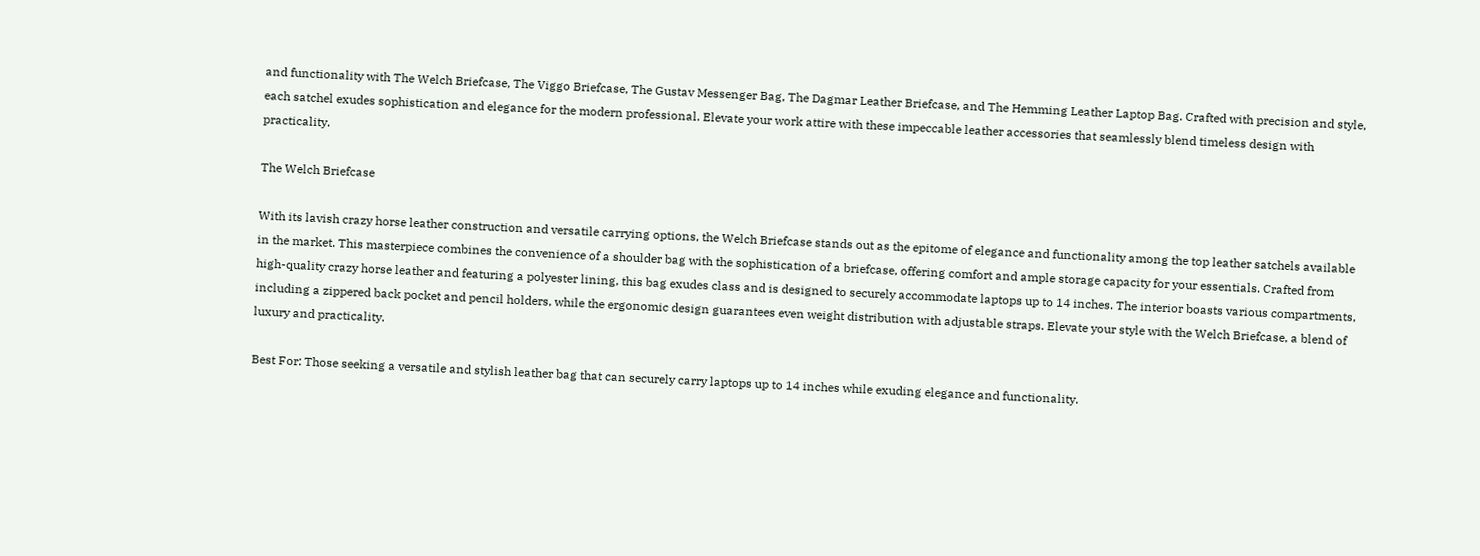and functionality with The Welch Briefcase, The Viggo Briefcase, The Gustav Messenger Bag, The Dagmar Leather Briefcase, and The Hemming Leather Laptop Bag. Crafted with precision and style, each satchel exudes sophistication and elegance for the modern professional. Elevate your work attire with these impeccable leather accessories that seamlessly blend timeless design with practicality.

The Welch Briefcase

With its lavish crazy horse leather construction and versatile carrying options, the Welch Briefcase stands out as the epitome of elegance and functionality among the top leather satchels available in the market. This masterpiece combines the convenience of a shoulder bag with the sophistication of a briefcase, offering comfort and ample storage capacity for your essentials. Crafted from high-quality crazy horse leather and featuring a polyester lining, this bag exudes class and is designed to securely accommodate laptops up to 14 inches. The interior boasts various compartments, including a zippered back pocket and pencil holders, while the ergonomic design guarantees even weight distribution with adjustable straps. Elevate your style with the Welch Briefcase, a blend of luxury and practicality.

Best For: Those seeking a versatile and stylish leather bag that can securely carry laptops up to 14 inches while exuding elegance and functionality.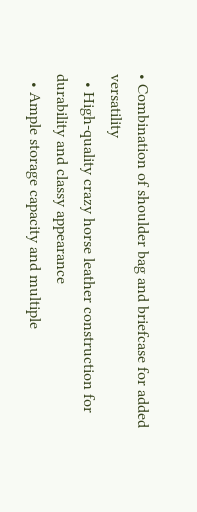• Combination of shoulder bag and briefcase for added versatility
  • High-quality crazy horse leather construction for durability and classy appearance
  • Ample storage capacity and multiple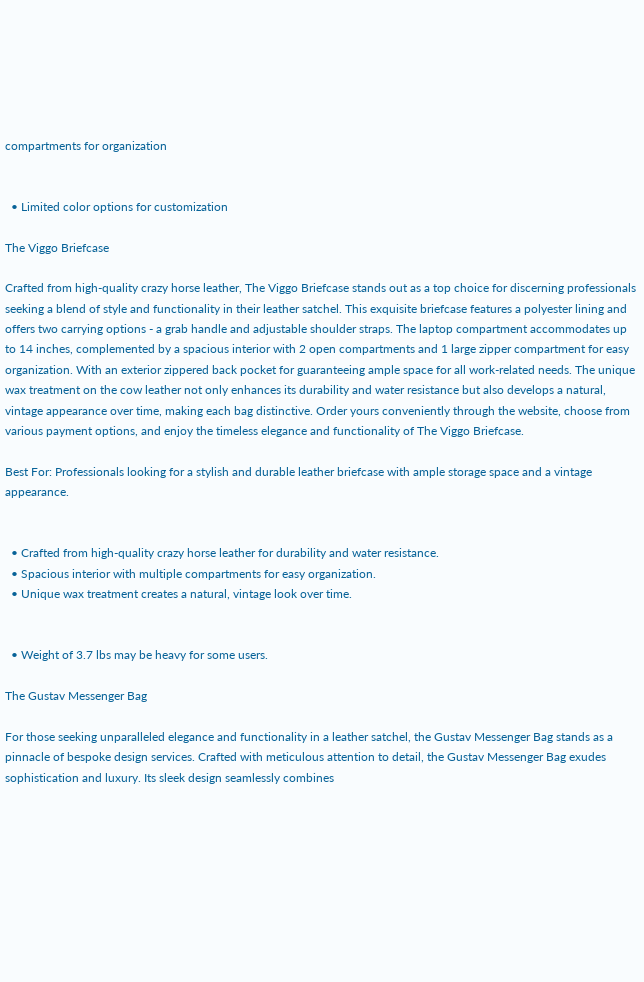compartments for organization


  • Limited color options for customization

The Viggo Briefcase

Crafted from high-quality crazy horse leather, The Viggo Briefcase stands out as a top choice for discerning professionals seeking a blend of style and functionality in their leather satchel. This exquisite briefcase features a polyester lining and offers two carrying options - a grab handle and adjustable shoulder straps. The laptop compartment accommodates up to 14 inches, complemented by a spacious interior with 2 open compartments and 1 large zipper compartment for easy organization. With an exterior zippered back pocket for guaranteeing ample space for all work-related needs. The unique wax treatment on the cow leather not only enhances its durability and water resistance but also develops a natural, vintage appearance over time, making each bag distinctive. Order yours conveniently through the website, choose from various payment options, and enjoy the timeless elegance and functionality of The Viggo Briefcase.

Best For: Professionals looking for a stylish and durable leather briefcase with ample storage space and a vintage appearance.


  • Crafted from high-quality crazy horse leather for durability and water resistance.
  • Spacious interior with multiple compartments for easy organization.
  • Unique wax treatment creates a natural, vintage look over time.


  • Weight of 3.7 lbs may be heavy for some users.

The Gustav Messenger Bag

For those seeking unparalleled elegance and functionality in a leather satchel, the Gustav Messenger Bag stands as a pinnacle of bespoke design services. Crafted with meticulous attention to detail, the Gustav Messenger Bag exudes sophistication and luxury. Its sleek design seamlessly combines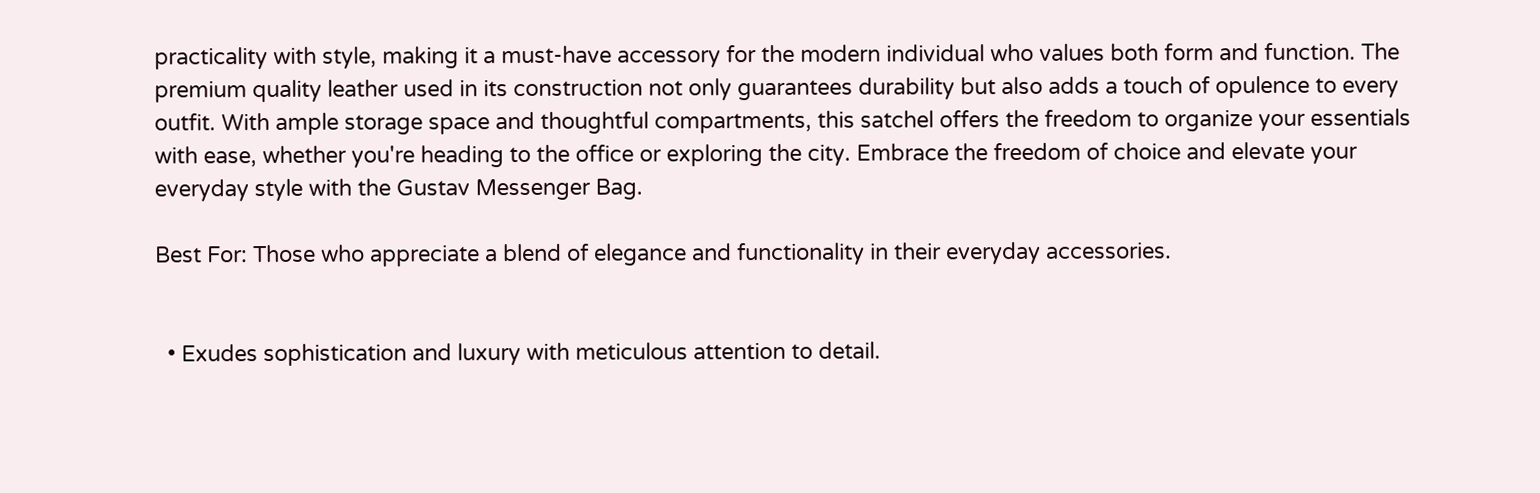practicality with style, making it a must-have accessory for the modern individual who values both form and function. The premium quality leather used in its construction not only guarantees durability but also adds a touch of opulence to every outfit. With ample storage space and thoughtful compartments, this satchel offers the freedom to organize your essentials with ease, whether you're heading to the office or exploring the city. Embrace the freedom of choice and elevate your everyday style with the Gustav Messenger Bag.

Best For: Those who appreciate a blend of elegance and functionality in their everyday accessories.


  • Exudes sophistication and luxury with meticulous attention to detail.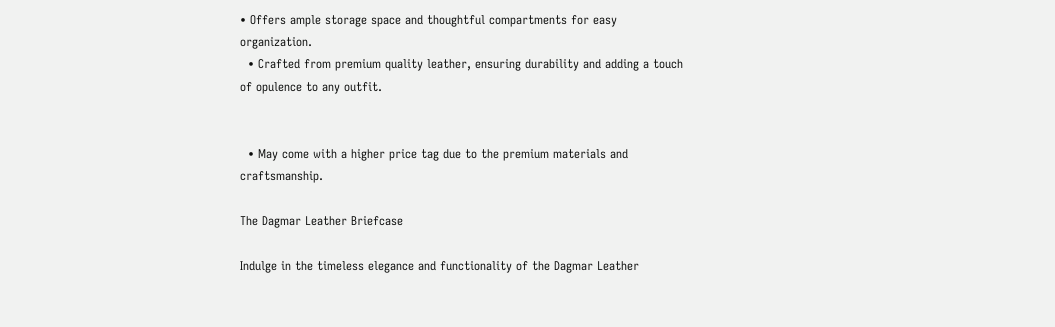• Offers ample storage space and thoughtful compartments for easy organization.
  • Crafted from premium quality leather, ensuring durability and adding a touch of opulence to any outfit.


  • May come with a higher price tag due to the premium materials and craftsmanship.

The Dagmar Leather Briefcase

Indulge in the timeless elegance and functionality of the Dagmar Leather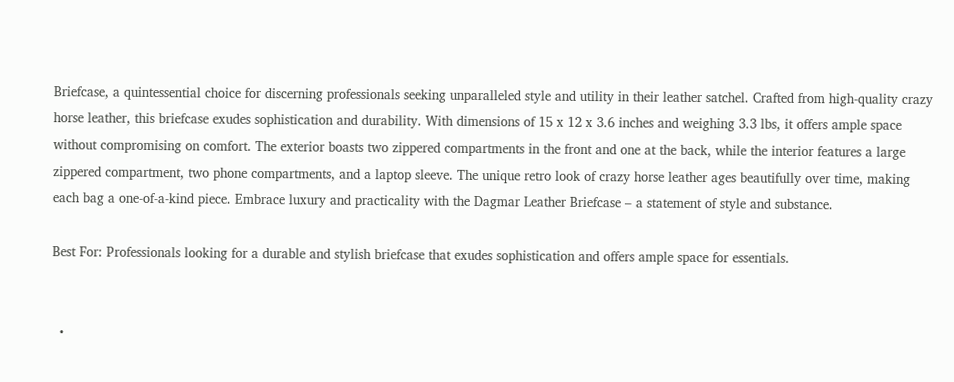Briefcase, a quintessential choice for discerning professionals seeking unparalleled style and utility in their leather satchel. Crafted from high-quality crazy horse leather, this briefcase exudes sophistication and durability. With dimensions of 15 x 12 x 3.6 inches and weighing 3.3 lbs, it offers ample space without compromising on comfort. The exterior boasts two zippered compartments in the front and one at the back, while the interior features a large zippered compartment, two phone compartments, and a laptop sleeve. The unique retro look of crazy horse leather ages beautifully over time, making each bag a one-of-a-kind piece. Embrace luxury and practicality with the Dagmar Leather Briefcase – a statement of style and substance.

Best For: Professionals looking for a durable and stylish briefcase that exudes sophistication and offers ample space for essentials.


  •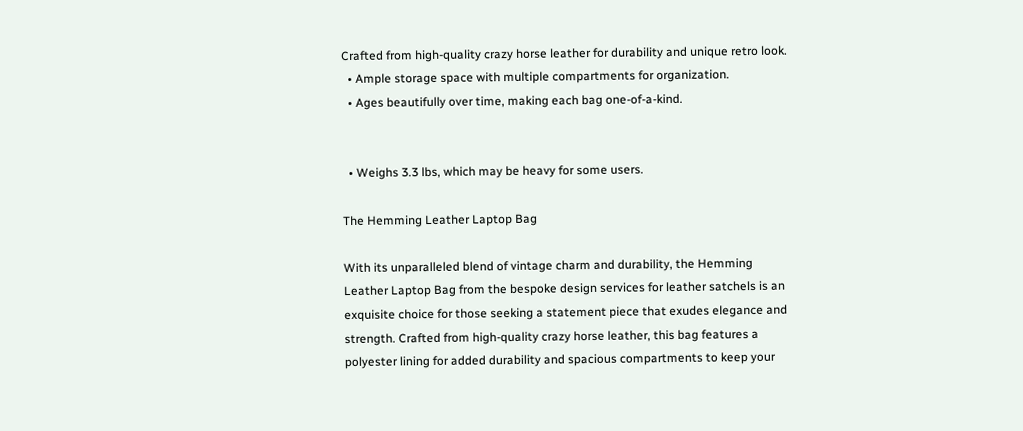Crafted from high-quality crazy horse leather for durability and unique retro look.
  • Ample storage space with multiple compartments for organization.
  • Ages beautifully over time, making each bag one-of-a-kind.


  • Weighs 3.3 lbs, which may be heavy for some users.

The Hemming Leather Laptop Bag

With its unparalleled blend of vintage charm and durability, the Hemming Leather Laptop Bag from the bespoke design services for leather satchels is an exquisite choice for those seeking a statement piece that exudes elegance and strength. Crafted from high-quality crazy horse leather, this bag features a polyester lining for added durability and spacious compartments to keep your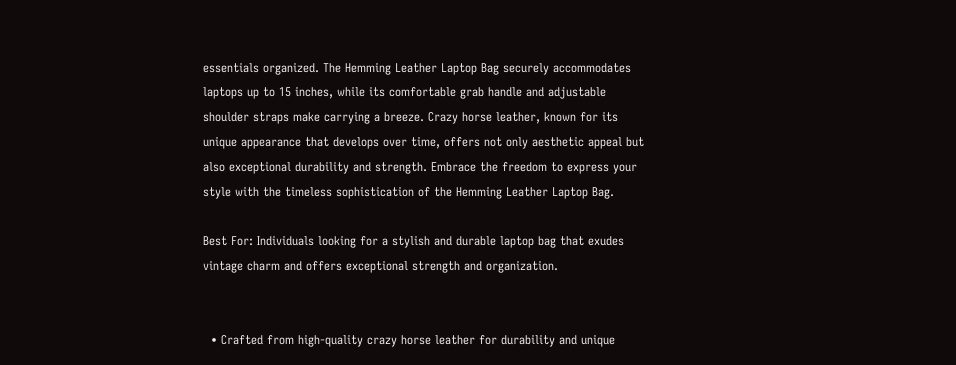essentials organized. The Hemming Leather Laptop Bag securely accommodates laptops up to 15 inches, while its comfortable grab handle and adjustable shoulder straps make carrying a breeze. Crazy horse leather, known for its unique appearance that develops over time, offers not only aesthetic appeal but also exceptional durability and strength. Embrace the freedom to express your style with the timeless sophistication of the Hemming Leather Laptop Bag.

Best For: Individuals looking for a stylish and durable laptop bag that exudes vintage charm and offers exceptional strength and organization.


  • Crafted from high-quality crazy horse leather for durability and unique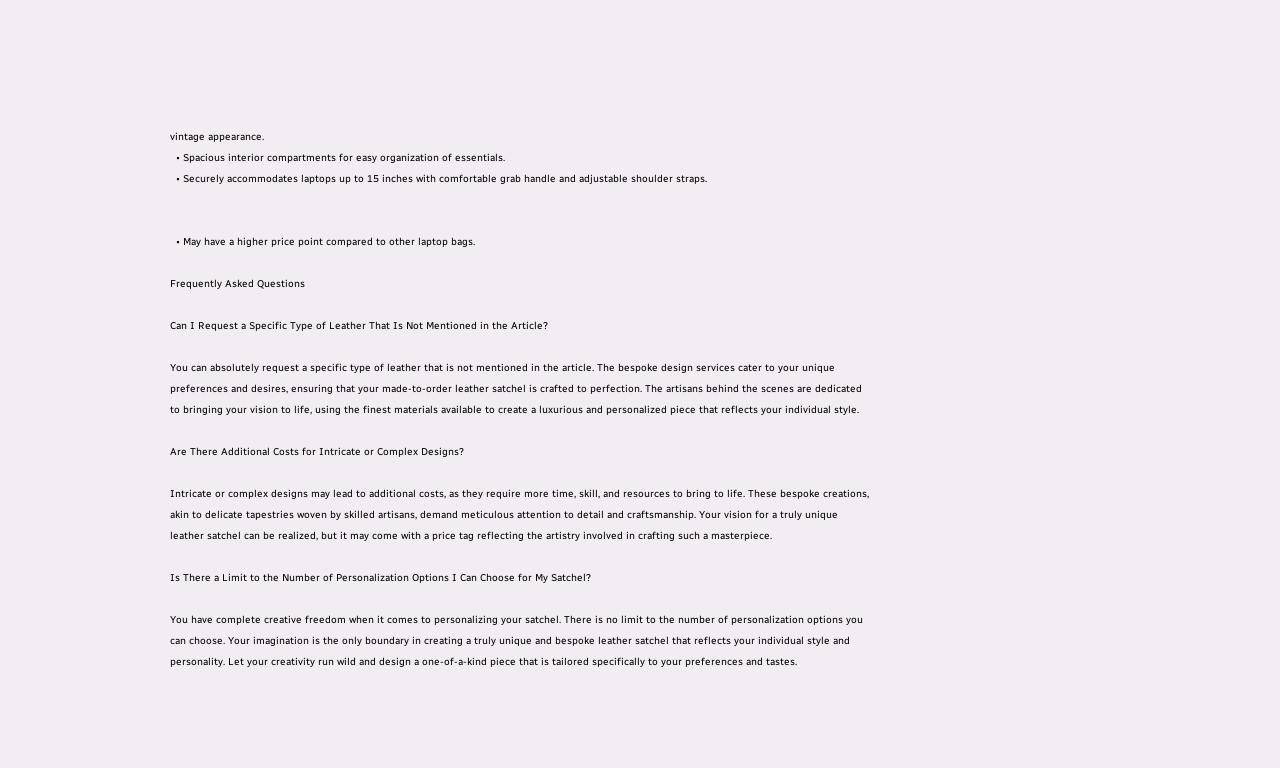vintage appearance.
  • Spacious interior compartments for easy organization of essentials.
  • Securely accommodates laptops up to 15 inches with comfortable grab handle and adjustable shoulder straps.


  • May have a higher price point compared to other laptop bags.

Frequently Asked Questions

Can I Request a Specific Type of Leather That Is Not Mentioned in the Article?

You can absolutely request a specific type of leather that is not mentioned in the article. The bespoke design services cater to your unique preferences and desires, ensuring that your made-to-order leather satchel is crafted to perfection. The artisans behind the scenes are dedicated to bringing your vision to life, using the finest materials available to create a luxurious and personalized piece that reflects your individual style.

Are There Additional Costs for Intricate or Complex Designs?

Intricate or complex designs may lead to additional costs, as they require more time, skill, and resources to bring to life. These bespoke creations, akin to delicate tapestries woven by skilled artisans, demand meticulous attention to detail and craftsmanship. Your vision for a truly unique leather satchel can be realized, but it may come with a price tag reflecting the artistry involved in crafting such a masterpiece.

Is There a Limit to the Number of Personalization Options I Can Choose for My Satchel?

You have complete creative freedom when it comes to personalizing your satchel. There is no limit to the number of personalization options you can choose. Your imagination is the only boundary in creating a truly unique and bespoke leather satchel that reflects your individual style and personality. Let your creativity run wild and design a one-of-a-kind piece that is tailored specifically to your preferences and tastes.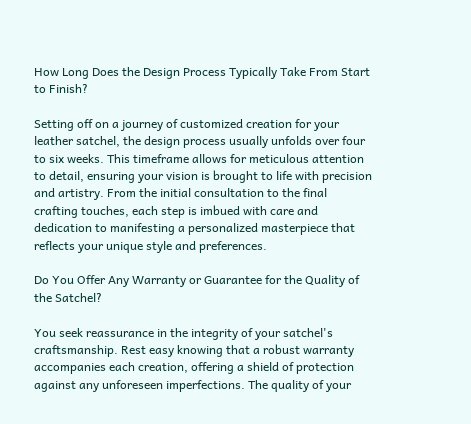How Long Does the Design Process Typically Take From Start to Finish?

Setting off on a journey of customized creation for your leather satchel, the design process usually unfolds over four to six weeks. This timeframe allows for meticulous attention to detail, ensuring your vision is brought to life with precision and artistry. From the initial consultation to the final crafting touches, each step is imbued with care and dedication to manifesting a personalized masterpiece that reflects your unique style and preferences.

Do You Offer Any Warranty or Guarantee for the Quality of the Satchel?

You seek reassurance in the integrity of your satchel's craftsmanship. Rest easy knowing that a robust warranty accompanies each creation, offering a shield of protection against any unforeseen imperfections. The quality of your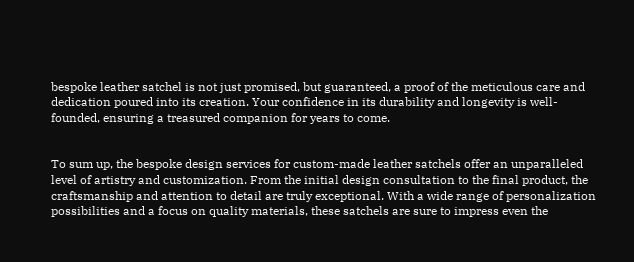bespoke leather satchel is not just promised, but guaranteed, a proof of the meticulous care and dedication poured into its creation. Your confidence in its durability and longevity is well-founded, ensuring a treasured companion for years to come.


To sum up, the bespoke design services for custom-made leather satchels offer an unparalleled level of artistry and customization. From the initial design consultation to the final product, the craftsmanship and attention to detail are truly exceptional. With a wide range of personalization possibilities and a focus on quality materials, these satchels are sure to impress even the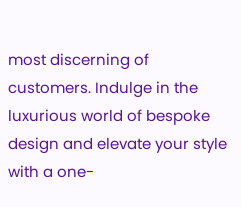most discerning of customers. Indulge in the luxurious world of bespoke design and elevate your style with a one-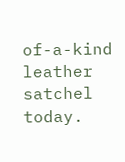of-a-kind leather satchel today.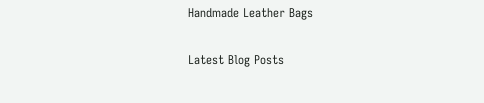Handmade Leather Bags

Latest Blog Posts